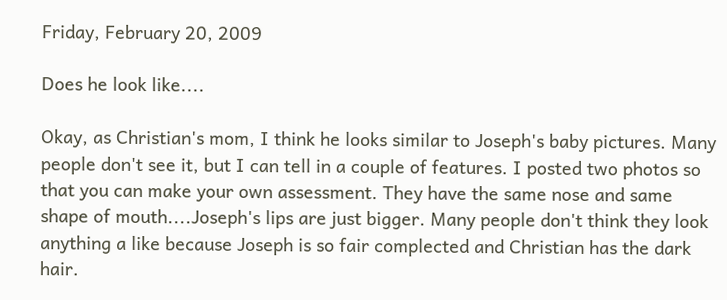Friday, February 20, 2009

Does he look like....

Okay, as Christian's mom, I think he looks similar to Joseph's baby pictures. Many people don't see it, but I can tell in a couple of features. I posted two photos so that you can make your own assessment. They have the same nose and same shape of mouth....Joseph's lips are just bigger. Many people don't think they look anything a like because Joseph is so fair complected and Christian has the dark hair.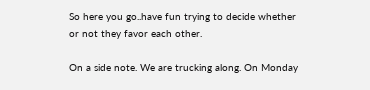So here you go..have fun trying to decide whether or not they favor each other.

On a side note. We are trucking along. On Monday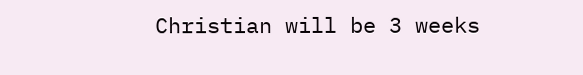Christian will be 3 weeks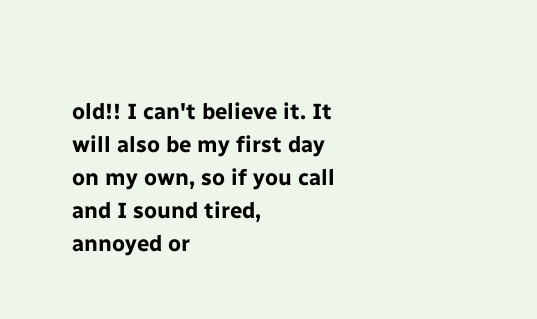old!! I can't believe it. It will also be my first day on my own, so if you call and I sound tired, annoyed or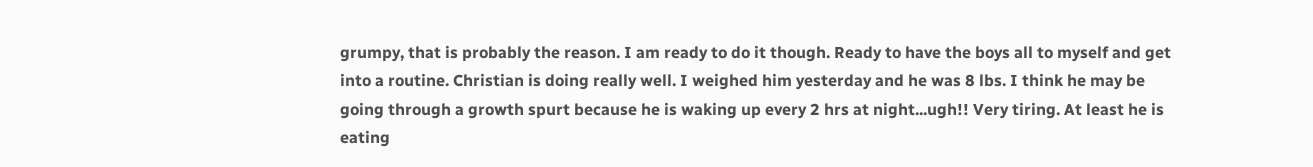grumpy, that is probably the reason. I am ready to do it though. Ready to have the boys all to myself and get into a routine. Christian is doing really well. I weighed him yesterday and he was 8 lbs. I think he may be going through a growth spurt because he is waking up every 2 hrs at night...ugh!! Very tiring. At least he is eating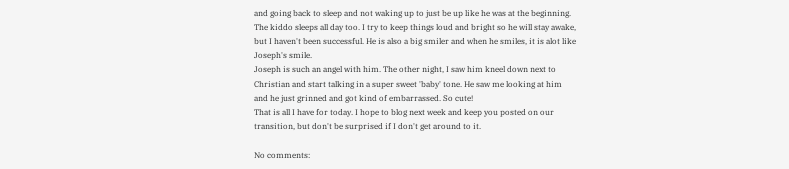and going back to sleep and not waking up to just be up like he was at the beginning. The kiddo sleeps all day too. I try to keep things loud and bright so he will stay awake, but I haven't been successful. He is also a big smiler and when he smiles, it is alot like Joseph's smile.
Joseph is such an angel with him. The other night, I saw him kneel down next to Christian and start talking in a super sweet 'baby' tone. He saw me looking at him and he just grinned and got kind of embarrassed. So cute!
That is all I have for today. I hope to blog next week and keep you posted on our transition, but don't be surprised if I don't get around to it.

No comments: